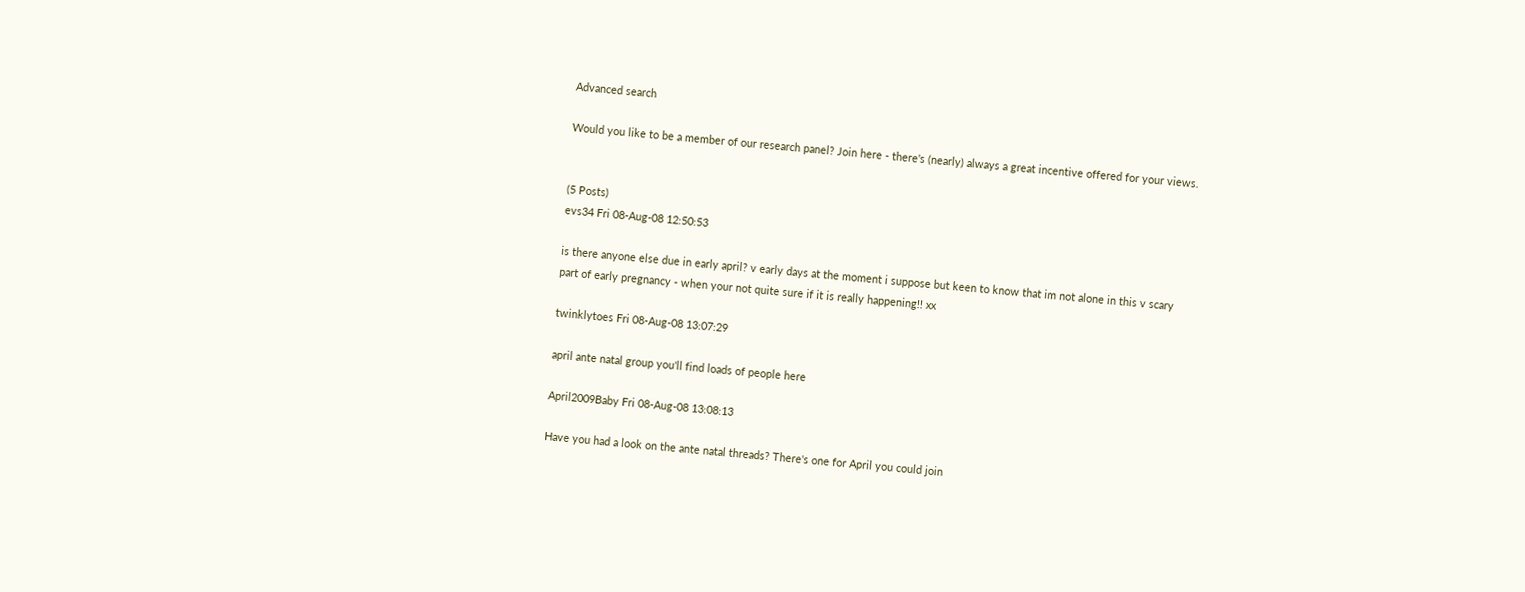Advanced search

Would you like to be a member of our research panel? Join here - there's (nearly) always a great incentive offered for your views.


(5 Posts)
evs34 Fri 08-Aug-08 12:50:53

is there anyone else due in early april? v early days at the moment i suppose but keen to know that im not alone in this v scary part of early pregnancy - when your not quite sure if it is really happening!! xx

twinklytoes Fri 08-Aug-08 13:07:29

april ante natal group you'll find loads of people here

April2009Baby Fri 08-Aug-08 13:08:13

Have you had a look on the ante natal threads? There's one for April you could join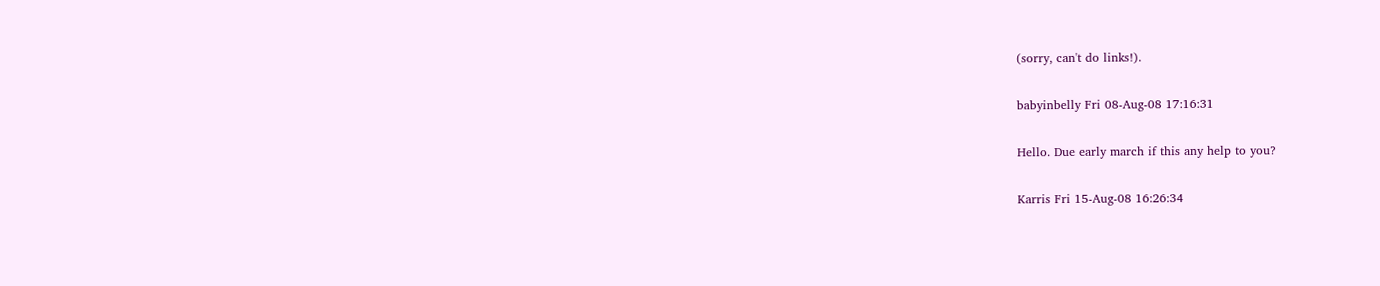(sorry, can't do links!).

babyinbelly Fri 08-Aug-08 17:16:31

Hello. Due early march if this any help to you?

Karris Fri 15-Aug-08 16:26:34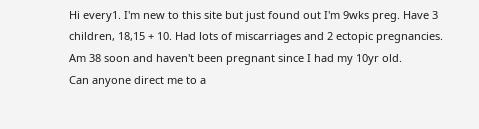Hi every1. I'm new to this site but just found out I'm 9wks preg. Have 3 children, 18,15 + 10. Had lots of miscarriages and 2 ectopic pregnancies. Am 38 soon and haven't been pregnant since I had my 10yr old.
Can anyone direct me to a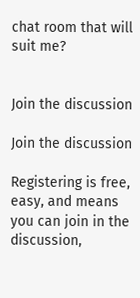chat room that will suit me?


Join the discussion

Join the discussion

Registering is free, easy, and means you can join in the discussion,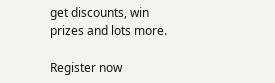get discounts, win prizes and lots more.

Register now